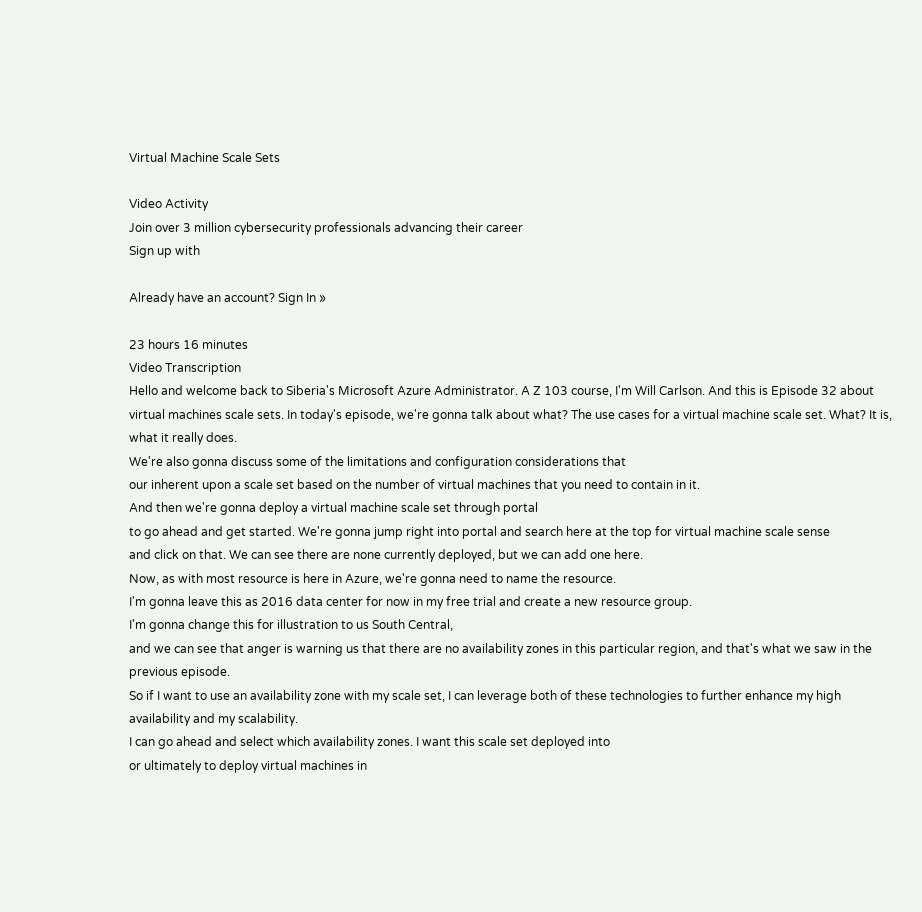Virtual Machine Scale Sets

Video Activity
Join over 3 million cybersecurity professionals advancing their career
Sign up with

Already have an account? Sign In »

23 hours 16 minutes
Video Transcription
Hello and welcome back to Siberia's Microsoft Azure Administrator. A Z 103 course, I'm Will Carlson. And this is Episode 32 about virtual machines scale sets. In today's episode, we're gonna talk about what? The use cases for a virtual machine scale set. What? It is, what it really does.
We're also gonna discuss some of the limitations and configuration considerations that
our inherent upon a scale set based on the number of virtual machines that you need to contain in it.
And then we're gonna deploy a virtual machine scale set through portal
to go ahead and get started. We're gonna jump right into portal and search here at the top for virtual machine scale sense
and click on that. We can see there are none currently deployed, but we can add one here.
Now, as with most resource is here in Azure, we're gonna need to name the resource.
I'm gonna leave this as 2016 data center for now in my free trial and create a new resource group.
I'm gonna change this for illustration to us South Central,
and we can see that anger is warning us that there are no availability zones in this particular region, and that's what we saw in the previous episode.
So if I want to use an availability zone with my scale set, I can leverage both of these technologies to further enhance my high availability and my scalability.
I can go ahead and select which availability zones. I want this scale set deployed into
or ultimately to deploy virtual machines in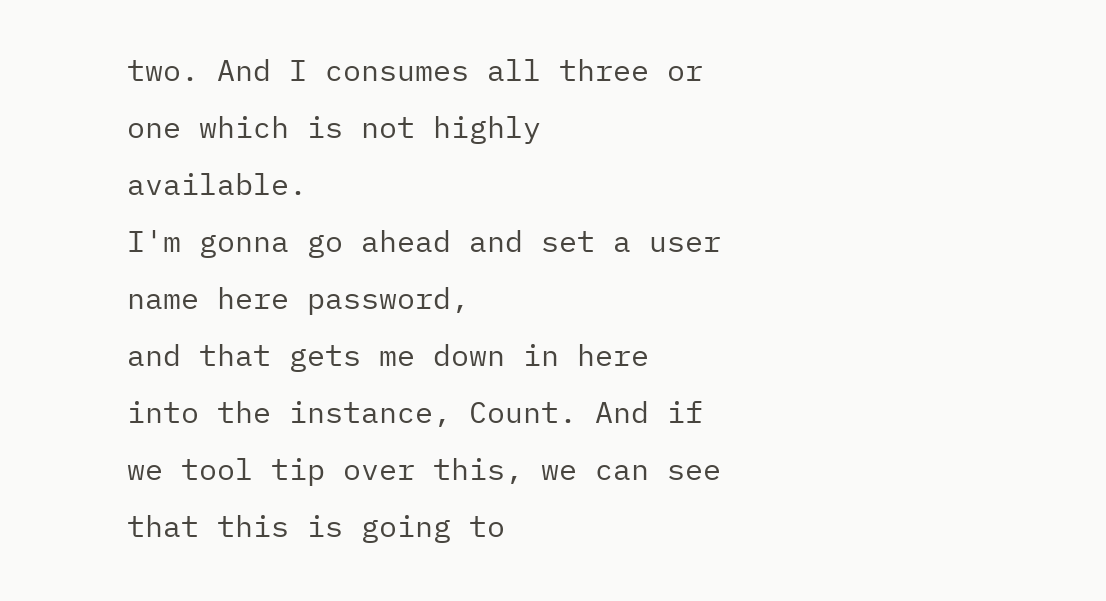two. And I consumes all three or one which is not highly available.
I'm gonna go ahead and set a user name here password,
and that gets me down in here into the instance, Count. And if we tool tip over this, we can see that this is going to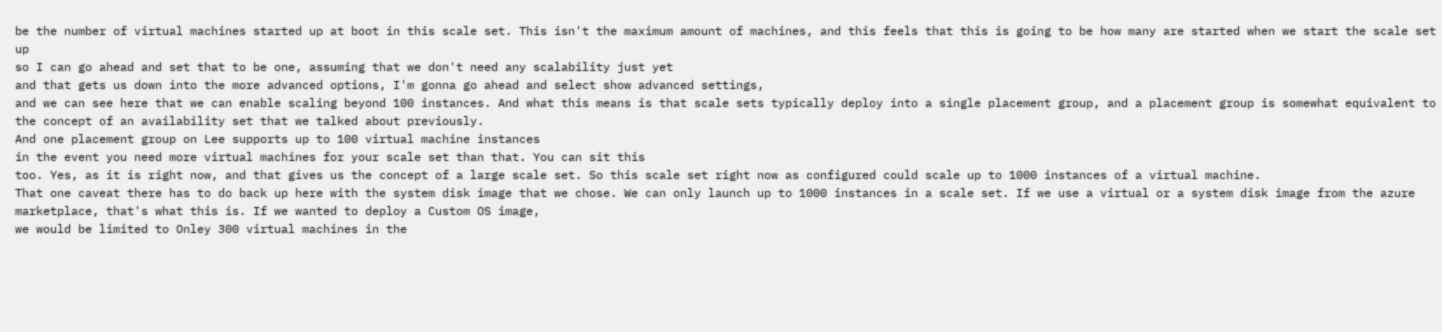be the number of virtual machines started up at boot in this scale set. This isn't the maximum amount of machines, and this feels that this is going to be how many are started when we start the scale set up
so I can go ahead and set that to be one, assuming that we don't need any scalability just yet
and that gets us down into the more advanced options, I'm gonna go ahead and select show advanced settings,
and we can see here that we can enable scaling beyond 100 instances. And what this means is that scale sets typically deploy into a single placement group, and a placement group is somewhat equivalent to the concept of an availability set that we talked about previously.
And one placement group on Lee supports up to 100 virtual machine instances
in the event you need more virtual machines for your scale set than that. You can sit this
too. Yes, as it is right now, and that gives us the concept of a large scale set. So this scale set right now as configured could scale up to 1000 instances of a virtual machine.
That one caveat there has to do back up here with the system disk image that we chose. We can only launch up to 1000 instances in a scale set. If we use a virtual or a system disk image from the azure marketplace, that's what this is. If we wanted to deploy a Custom OS image,
we would be limited to Onley 300 virtual machines in the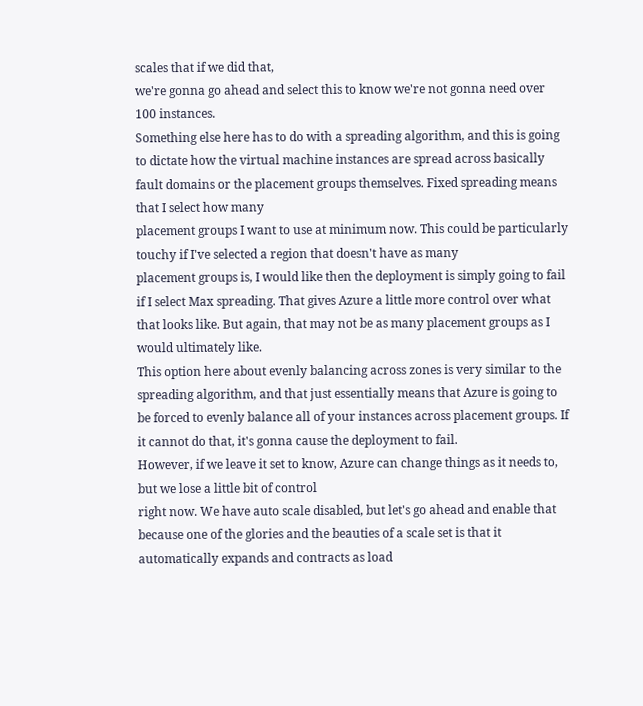scales that if we did that,
we're gonna go ahead and select this to know we're not gonna need over 100 instances.
Something else here has to do with a spreading algorithm, and this is going to dictate how the virtual machine instances are spread across basically fault domains or the placement groups themselves. Fixed spreading means that I select how many
placement groups I want to use at minimum now. This could be particularly touchy if I've selected a region that doesn't have as many
placement groups is, I would like then the deployment is simply going to fail if I select Max spreading. That gives Azure a little more control over what that looks like. But again, that may not be as many placement groups as I would ultimately like.
This option here about evenly balancing across zones is very similar to the spreading algorithm, and that just essentially means that Azure is going to be forced to evenly balance all of your instances across placement groups. If it cannot do that, it's gonna cause the deployment to fail.
However, if we leave it set to know, Azure can change things as it needs to, but we lose a little bit of control
right now. We have auto scale disabled, but let's go ahead and enable that because one of the glories and the beauties of a scale set is that it automatically expands and contracts as load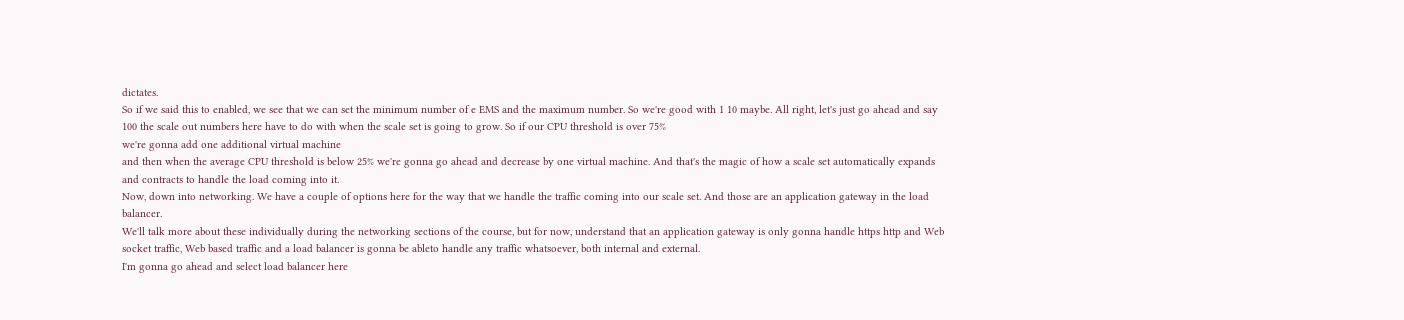dictates.
So if we said this to enabled, we see that we can set the minimum number of e EMS and the maximum number. So we're good with 1 10 maybe. All right, let's just go ahead and say 100 the scale out numbers here have to do with when the scale set is going to grow. So if our CPU threshold is over 75%
we're gonna add one additional virtual machine
and then when the average CPU threshold is below 25% we're gonna go ahead and decrease by one virtual machine. And that's the magic of how a scale set automatically expands and contracts to handle the load coming into it.
Now, down into networking. We have a couple of options here for the way that we handle the traffic coming into our scale set. And those are an application gateway in the load balancer.
We'll talk more about these individually during the networking sections of the course, but for now, understand that an application gateway is only gonna handle https http and Web socket traffic, Web based traffic and a load balancer is gonna be ableto handle any traffic whatsoever, both internal and external.
I'm gonna go ahead and select load balancer here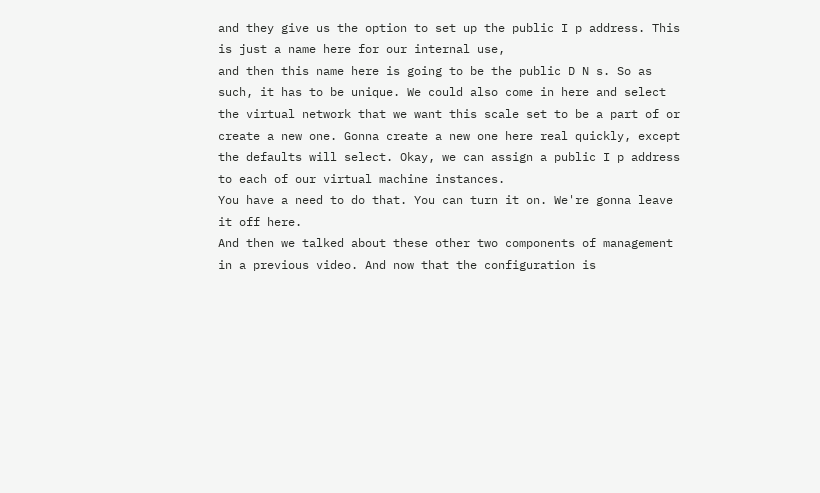and they give us the option to set up the public I p address. This is just a name here for our internal use,
and then this name here is going to be the public D N s. So as such, it has to be unique. We could also come in here and select the virtual network that we want this scale set to be a part of or create a new one. Gonna create a new one here real quickly, except the defaults will select. Okay, we can assign a public I p address to each of our virtual machine instances.
You have a need to do that. You can turn it on. We're gonna leave it off here.
And then we talked about these other two components of management in a previous video. And now that the configuration is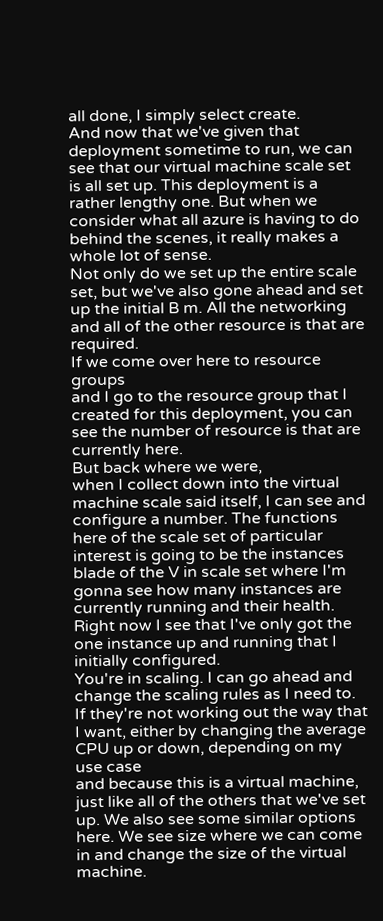all done, I simply select create.
And now that we've given that deployment sometime to run, we can see that our virtual machine scale set is all set up. This deployment is a rather lengthy one. But when we consider what all azure is having to do behind the scenes, it really makes a whole lot of sense.
Not only do we set up the entire scale set, but we've also gone ahead and set up the initial B m. All the networking and all of the other resource is that are required.
If we come over here to resource groups
and I go to the resource group that I created for this deployment, you can see the number of resource is that are currently here.
But back where we were,
when I collect down into the virtual machine scale said itself, I can see and configure a number. The functions here of the scale set of particular interest is going to be the instances blade of the V in scale set where I'm gonna see how many instances are currently running and their health. Right now I see that I've only got the one instance up and running that I initially configured.
You're in scaling. I can go ahead and change the scaling rules as I need to. If they're not working out the way that I want, either by changing the average CPU up or down, depending on my use case
and because this is a virtual machine, just like all of the others that we've set up. We also see some similar options here. We see size where we can come in and change the size of the virtual machine.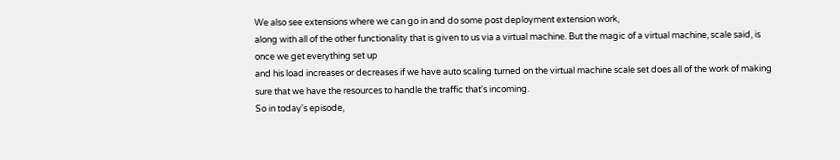We also see extensions where we can go in and do some post deployment extension work,
along with all of the other functionality that is given to us via a virtual machine. But the magic of a virtual machine, scale said, is once we get everything set up
and his load increases or decreases if we have auto scaling turned on the virtual machine scale set does all of the work of making sure that we have the resources to handle the traffic that's incoming.
So in today's episode,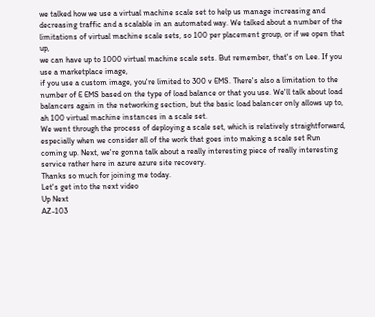we talked how we use a virtual machine scale set to help us manage increasing and decreasing traffic and a scalable in an automated way. We talked about a number of the limitations of virtual machine scale sets, so 100 per placement group, or if we open that up,
we can have up to 1000 virtual machine scale sets. But remember, that's on Lee. If you use a marketplace image,
if you use a custom image, you're limited to 300 v EMS. There's also a limitation to the number of E EMS based on the type of load balance or that you use. We'll talk about load balancers again in the networking section, but the basic load balancer only allows up to, ah 100 virtual machine instances in a scale set.
We went through the process of deploying a scale set, which is relatively straightforward, especially when we consider all of the work that goes into making a scale set Run
coming up. Next, we're gonna talk about a really interesting piece of really interesting service rather here in azure azure site recovery.
Thanks so much for joining me today.
Let's get into the next video
Up Next
AZ-103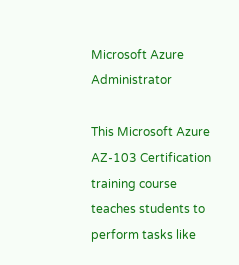Microsoft Azure Administrator

This Microsoft Azure AZ-103 Certification training course teaches students to perform tasks like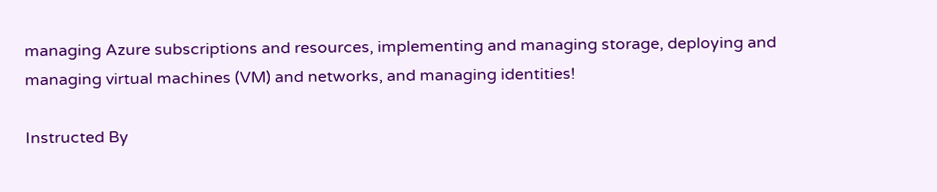managing Azure subscriptions and resources, implementing and managing storage, deploying and managing virtual machines (VM) and networks, and managing identities!

Instructed By